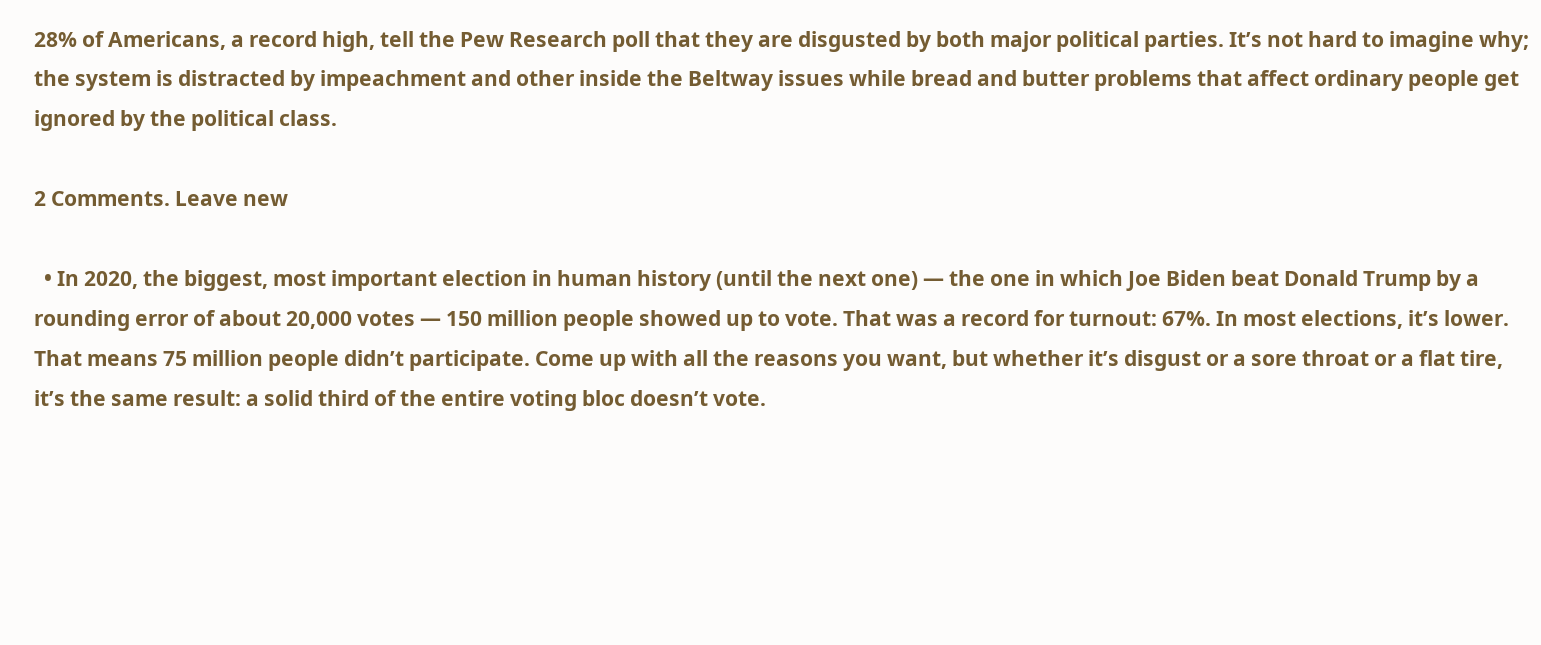28% of Americans, a record high, tell the Pew Research poll that they are disgusted by both major political parties. It’s not hard to imagine why; the system is distracted by impeachment and other inside the Beltway issues while bread and butter problems that affect ordinary people get ignored by the political class.

2 Comments. Leave new

  • In 2020, the biggest, most important election in human history (until the next one) — the one in which Joe Biden beat Donald Trump by a rounding error of about 20,000 votes — 150 million people showed up to vote. That was a record for turnout: 67%. In most elections, it’s lower. That means 75 million people didn’t participate. Come up with all the reasons you want, but whether it’s disgust or a sore throat or a flat tire, it’s the same result: a solid third of the entire voting bloc doesn’t vote.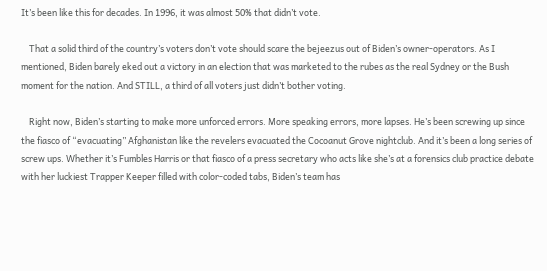It’s been like this for decades. In 1996, it was almost 50% that didn’t vote.

    That a solid third of the country’s voters don’t vote should scare the bejeezus out of Biden’s owner-operators. As I mentioned, Biden barely eked out a victory in an election that was marketed to the rubes as the real Sydney or the Bush moment for the nation. And STILL, a third of all voters just didn’t bother voting.

    Right now, Biden’s starting to make more unforced errors. More speaking errors, more lapses. He’s been screwing up since the fiasco of “evacuating” Afghanistan like the revelers evacuated the Cocoanut Grove nightclub. And it’s been a long series of screw ups. Whether it’s Fumbles Harris or that fiasco of a press secretary who acts like she’s at a forensics club practice debate with her luckiest Trapper Keeper filled with color-coded tabs, Biden’s team has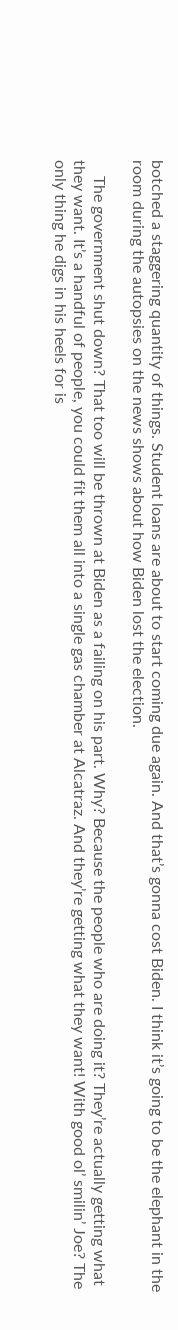botched a staggering quantity of things. Student loans are about to start coming due again. And that’s gonna cost Biden. I think it’s going to be the elephant in the room during the autopsies on the news shows about how Biden lost the election.

    The government shut down? That too will be thrown at Biden as a failing on his part. Why? Because the people who are doing it? They’re actually getting what they want. It’s a handful of people, you could fit them all into a single gas chamber at Alcatraz. And they’re getting what they want! With good ol’ smilin’ Joe? The only thing he digs in his heels for is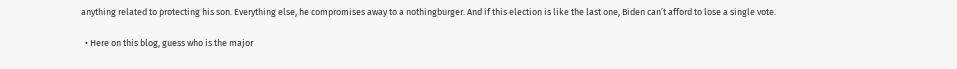anything related to protecting his son. Everything else, he compromises away to a nothingburger. And if this election is like the last one, Biden can’t afford to lose a single vote.

  • Here on this blog, guess who is the major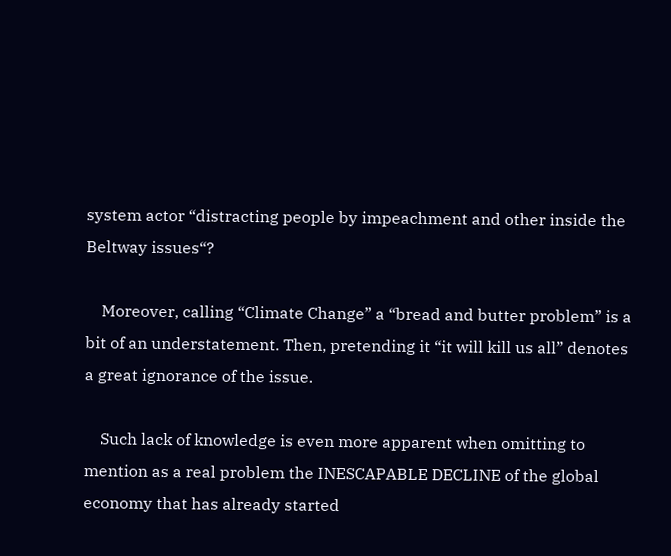system actor “distracting people by impeachment and other inside the Beltway issues“?

    Moreover, calling “Climate Change” a “bread and butter problem” is a bit of an understatement. Then, pretending it “it will kill us all” denotes a great ignorance of the issue.

    Such lack of knowledge is even more apparent when omitting to mention as a real problem the INESCAPABLE DECLINE of the global economy that has already started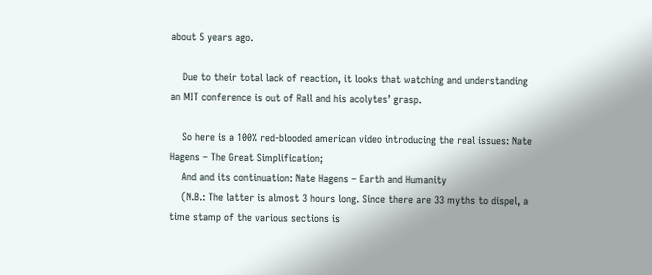about 5 years ago.

    Due to their total lack of reaction, it looks that watching and understanding an MIT conference is out of Rall and his acolytes’ grasp.

    So here is a 100% red-blooded american video introducing the real issues: Nate Hagens – The Great Simplification;
    And and its continuation: Nate Hagens – Earth and Humanity
    (N.B.: The latter is almost 3 hours long. Since there are 33 myths to dispel, a time stamp of the various sections is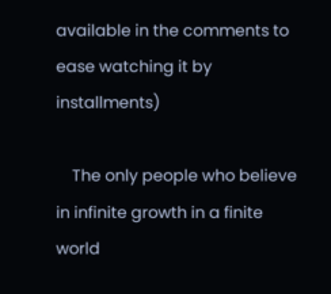available in the comments to ease watching it by installments)

    The only people who believe in infinite growth in a finite world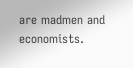are madmen and economists.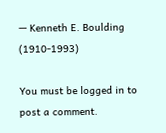— Kenneth E. Boulding (1910-1993)

You must be logged in to post a comment.